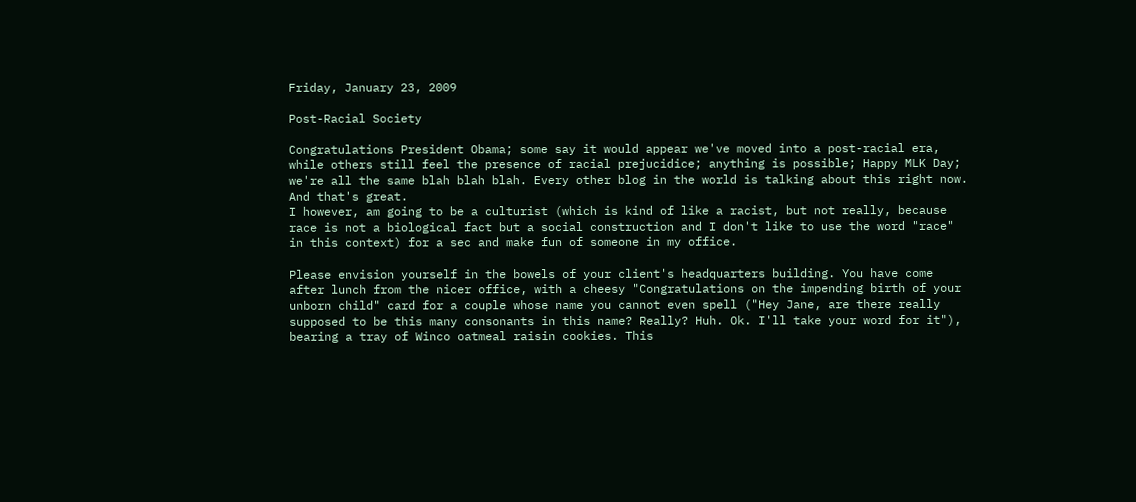Friday, January 23, 2009

Post-Racial Society

Congratulations President Obama; some say it would appear we've moved into a post-racial era, while others still feel the presence of racial prejucidice; anything is possible; Happy MLK Day; we're all the same blah blah blah. Every other blog in the world is talking about this right now.
And that's great.
I however, am going to be a culturist (which is kind of like a racist, but not really, because race is not a biological fact but a social construction and I don't like to use the word "race" in this context) for a sec and make fun of someone in my office.

Please envision yourself in the bowels of your client's headquarters building. You have come after lunch from the nicer office, with a cheesy "Congratulations on the impending birth of your unborn child" card for a couple whose name you cannot even spell ("Hey Jane, are there really supposed to be this many consonants in this name? Really? Huh. Ok. I'll take your word for it"), bearing a tray of Winco oatmeal raisin cookies. This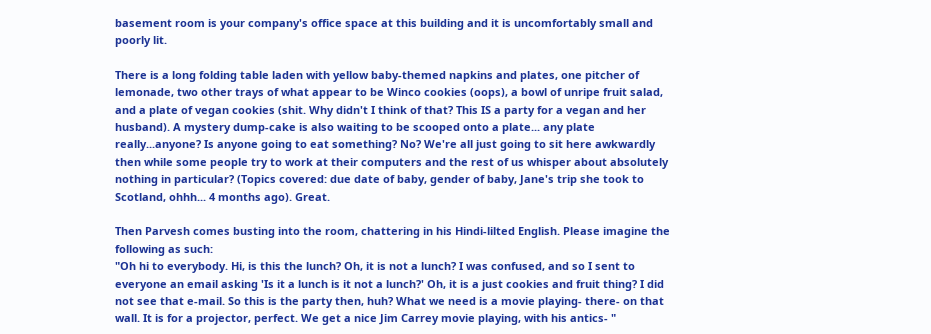basement room is your company's office space at this building and it is uncomfortably small and poorly lit.

There is a long folding table laden with yellow baby-themed napkins and plates, one pitcher of lemonade, two other trays of what appear to be Winco cookies (oops), a bowl of unripe fruit salad, and a plate of vegan cookies (shit. Why didn't I think of that? This IS a party for a vegan and her husband). A mystery dump-cake is also waiting to be scooped onto a plate... any plate really...anyone? Is anyone going to eat something? No? We're all just going to sit here awkwardly then while some people try to work at their computers and the rest of us whisper about absolutely nothing in particular? (Topics covered: due date of baby, gender of baby, Jane's trip she took to Scotland, ohhh... 4 months ago). Great.

Then Parvesh comes busting into the room, chattering in his Hindi-lilted English. Please imagine the following as such:
"Oh hi to everybody. Hi, is this the lunch? Oh, it is not a lunch? I was confused, and so I sent to everyone an email asking 'Is it a lunch is it not a lunch?' Oh, it is a just cookies and fruit thing? I did not see that e-mail. So this is the party then, huh? What we need is a movie playing- there- on that wall. It is for a projector, perfect. We get a nice Jim Carrey movie playing, with his antics- "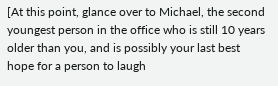[At this point, glance over to Michael, the second youngest person in the office who is still 10 years older than you, and is possibly your last best hope for a person to laugh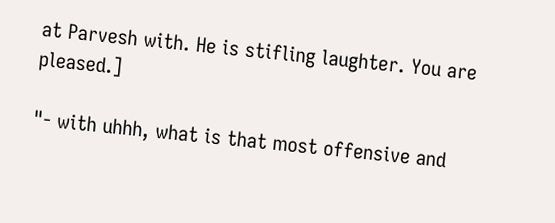at Parvesh with. He is stifling laughter. You are pleased.]

"- with uhhh, what is that most offensive and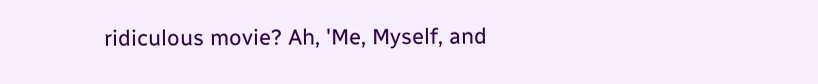ridiculous movie? Ah, 'Me, Myself, and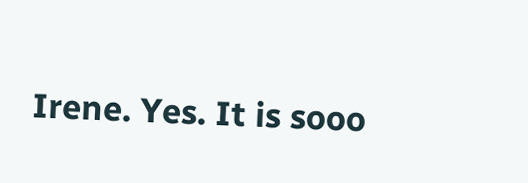Irene. Yes. It is sooo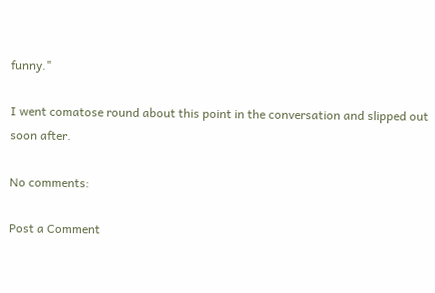funny."

I went comatose round about this point in the conversation and slipped out soon after.

No comments:

Post a Comment